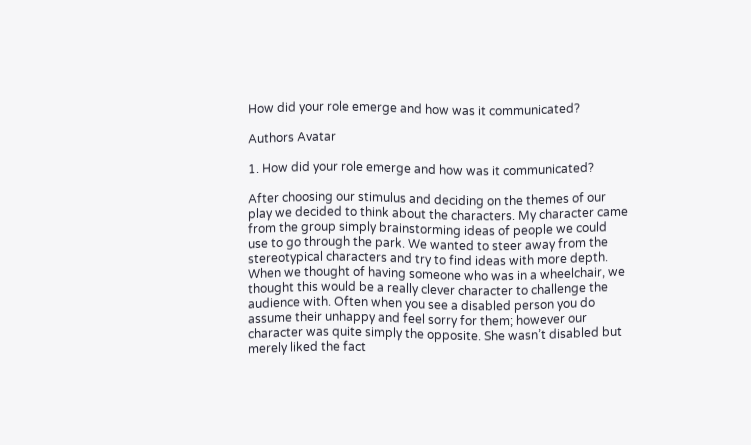How did your role emerge and how was it communicated?

Authors Avatar

1. How did your role emerge and how was it communicated?

After choosing our stimulus and deciding on the themes of our play we decided to think about the characters. My character came from the group simply brainstorming ideas of people we could use to go through the park. We wanted to steer away from the stereotypical characters and try to find ideas with more depth. When we thought of having someone who was in a wheelchair, we thought this would be a really clever character to challenge the audience with. Often when you see a disabled person you do assume their unhappy and feel sorry for them; however our character was quite simply the opposite. She wasn’t disabled but merely liked the fact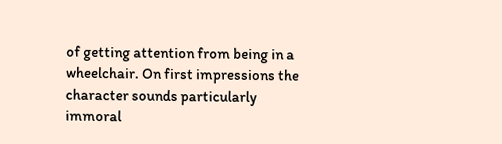of getting attention from being in a wheelchair. On first impressions the character sounds particularly immoral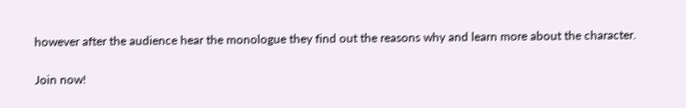however after the audience hear the monologue they find out the reasons why and learn more about the character.

Join now!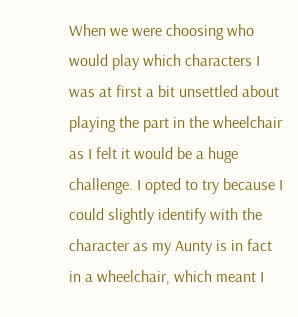When we were choosing who would play which characters I was at first a bit unsettled about playing the part in the wheelchair as I felt it would be a huge challenge. I opted to try because I could slightly identify with the character as my Aunty is in fact in a wheelchair, which meant I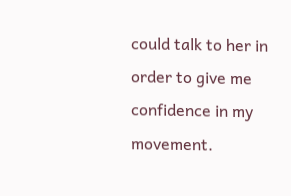could talk to her in order to give me confidence in my movement.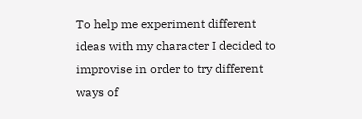To help me experiment different ideas with my character I decided to improvise in order to try different ways of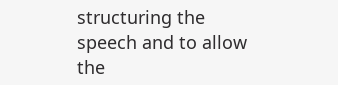structuring the speech and to allow the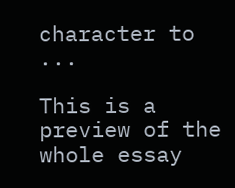character to ...

This is a preview of the whole essay